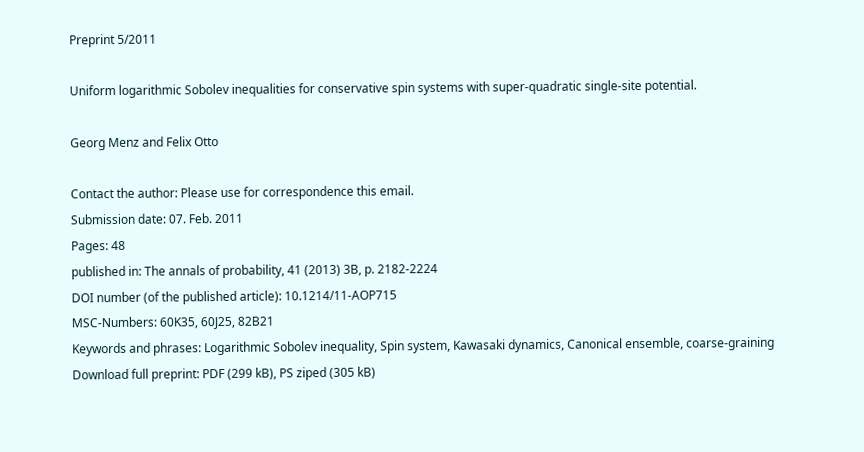Preprint 5/2011

Uniform logarithmic Sobolev inequalities for conservative spin systems with super-quadratic single-site potential.

Georg Menz and Felix Otto

Contact the author: Please use for correspondence this email.
Submission date: 07. Feb. 2011
Pages: 48
published in: The annals of probability, 41 (2013) 3B, p. 2182-2224
DOI number (of the published article): 10.1214/11-AOP715
MSC-Numbers: 60K35, 60J25, 82B21
Keywords and phrases: Logarithmic Sobolev inequality, Spin system, Kawasaki dynamics, Canonical ensemble, coarse-graining
Download full preprint: PDF (299 kB), PS ziped (305 kB)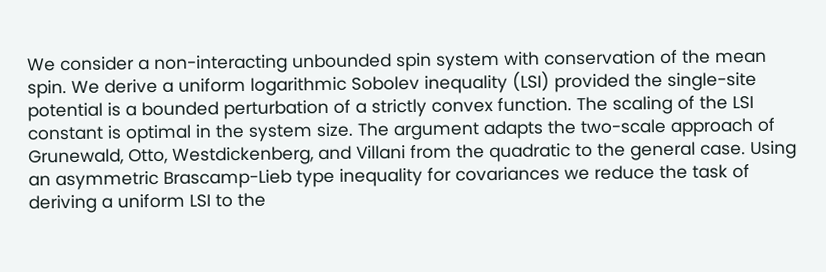We consider a non-interacting unbounded spin system with conservation of the mean spin. We derive a uniform logarithmic Sobolev inequality (LSI) provided the single-site potential is a bounded perturbation of a strictly convex function. The scaling of the LSI constant is optimal in the system size. The argument adapts the two-scale approach of Grunewald, Otto, Westdickenberg, and Villani from the quadratic to the general case. Using an asymmetric Brascamp-Lieb type inequality for covariances we reduce the task of deriving a uniform LSI to the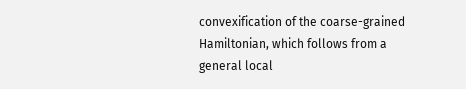convexification of the coarse-grained Hamiltonian, which follows from a general local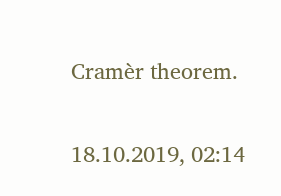Cramèr theorem.

18.10.2019, 02:14